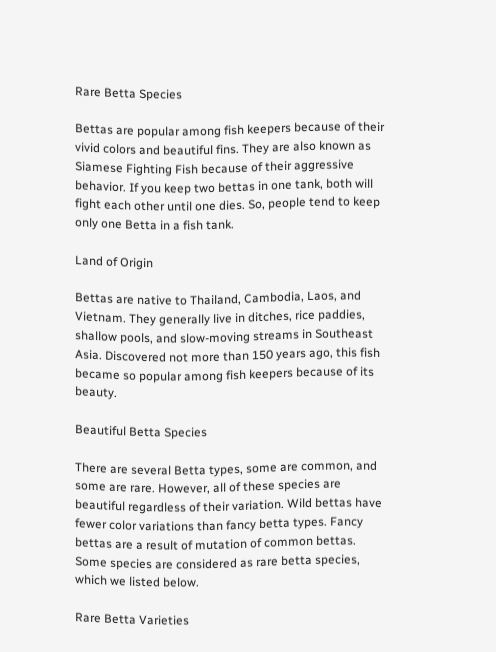Rare Betta Species

Bettas are popular among fish keepers because of their vivid colors and beautiful fins. They are also known as Siamese Fighting Fish because of their aggressive behavior. If you keep two bettas in one tank, both will fight each other until one dies. So, people tend to keep only one Betta in a fish tank.

Land of Origin

Bettas are native to Thailand, Cambodia, Laos, and Vietnam. They generally live in ditches, rice paddies, shallow pools, and slow-moving streams in Southeast Asia. Discovered not more than 150 years ago, this fish became so popular among fish keepers because of its beauty.

Beautiful Betta Species

There are several Betta types, some are common, and some are rare. However, all of these species are beautiful regardless of their variation. Wild bettas have fewer color variations than fancy betta types. Fancy bettas are a result of mutation of common bettas. Some species are considered as rare betta species, which we listed below.

Rare Betta Varieties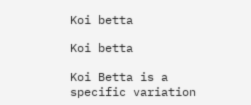Koi betta

Koi betta

Koi Betta is a specific variation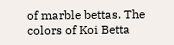of marble bettas. The colors of Koi Betta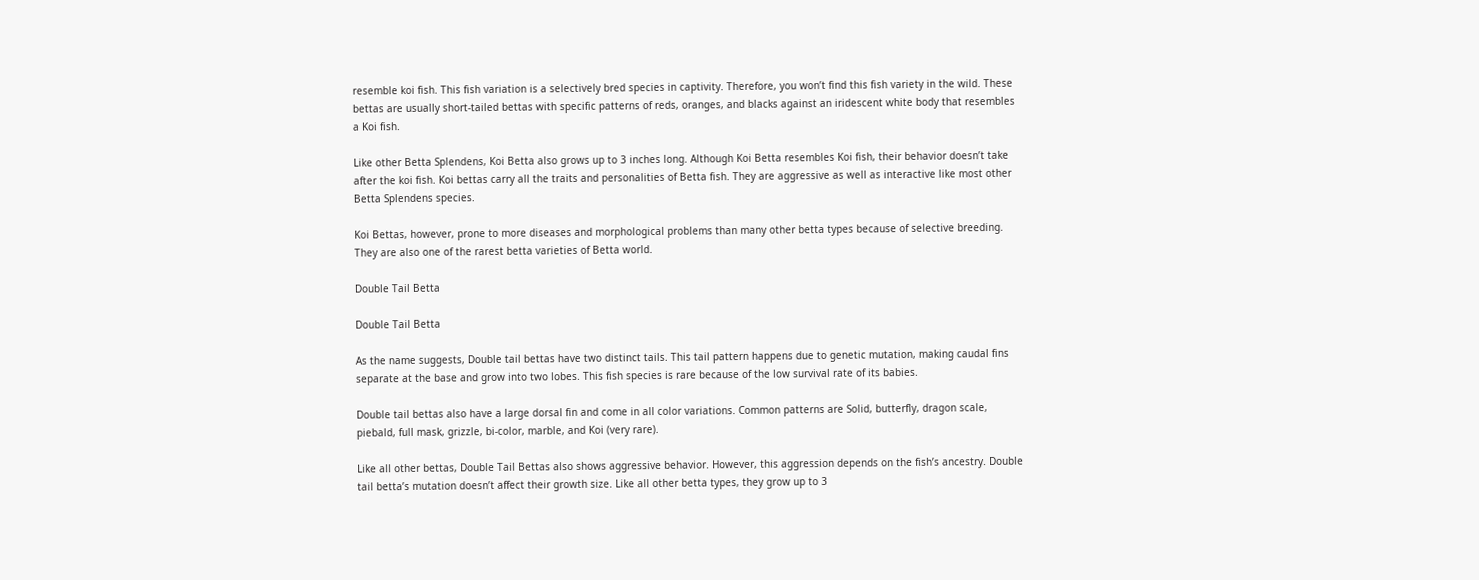resemble koi fish. This fish variation is a selectively bred species in captivity. Therefore, you won’t find this fish variety in the wild. These bettas are usually short-tailed bettas with specific patterns of reds, oranges, and blacks against an iridescent white body that resembles a Koi fish.

Like other Betta Splendens, Koi Betta also grows up to 3 inches long. Although Koi Betta resembles Koi fish, their behavior doesn’t take after the koi fish. Koi bettas carry all the traits and personalities of Betta fish. They are aggressive as well as interactive like most other Betta Splendens species.

Koi Bettas, however, prone to more diseases and morphological problems than many other betta types because of selective breeding. They are also one of the rarest betta varieties of Betta world.

Double Tail Betta

Double Tail Betta

As the name suggests, Double tail bettas have two distinct tails. This tail pattern happens due to genetic mutation, making caudal fins separate at the base and grow into two lobes. This fish species is rare because of the low survival rate of its babies.

Double tail bettas also have a large dorsal fin and come in all color variations. Common patterns are Solid, butterfly, dragon scale, piebald, full mask, grizzle, bi-color, marble, and Koi (very rare).

Like all other bettas, Double Tail Bettas also shows aggressive behavior. However, this aggression depends on the fish’s ancestry. Double tail betta’s mutation doesn’t affect their growth size. Like all other betta types, they grow up to 3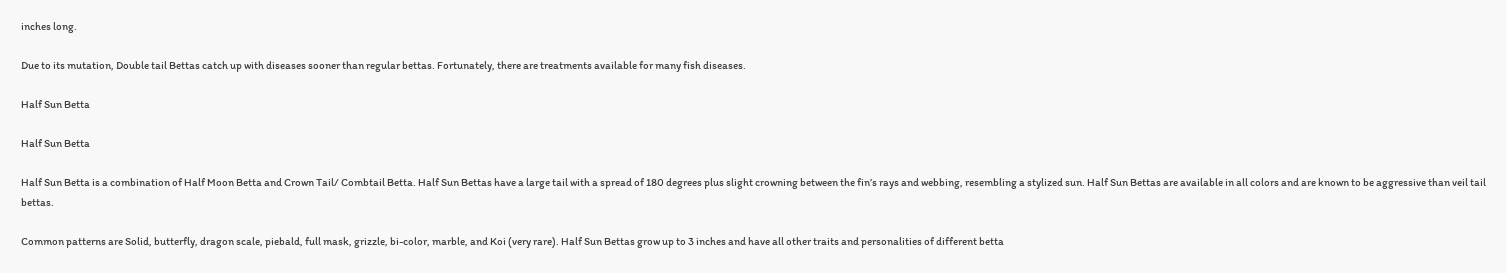inches long.

Due to its mutation, Double tail Bettas catch up with diseases sooner than regular bettas. Fortunately, there are treatments available for many fish diseases.

Half Sun Betta

Half Sun Betta

Half Sun Betta is a combination of Half Moon Betta and Crown Tail/ Combtail Betta. Half Sun Bettas have a large tail with a spread of 180 degrees plus slight crowning between the fin’s rays and webbing, resembling a stylized sun. Half Sun Bettas are available in all colors and are known to be aggressive than veil tail bettas.

Common patterns are Solid, butterfly, dragon scale, piebald, full mask, grizzle, bi-color, marble, and Koi (very rare). Half Sun Bettas grow up to 3 inches and have all other traits and personalities of different betta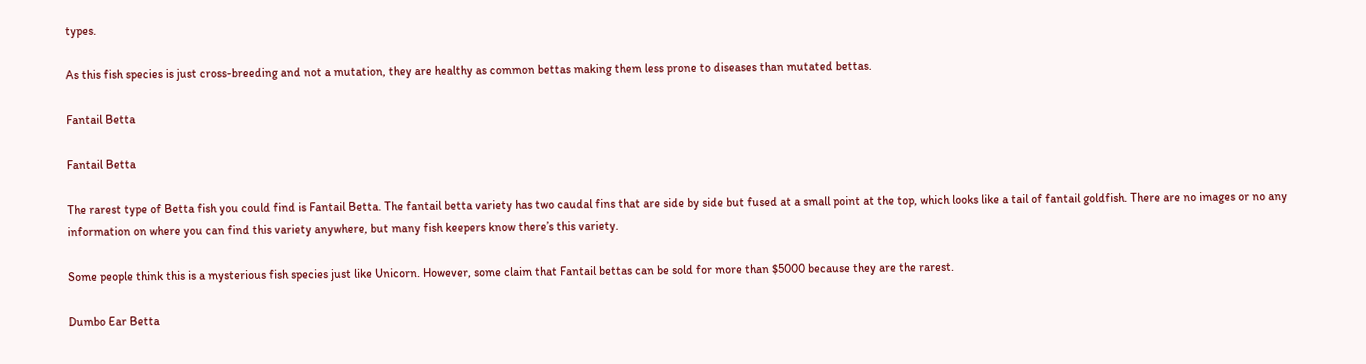types.

As this fish species is just cross-breeding and not a mutation, they are healthy as common bettas making them less prone to diseases than mutated bettas.

Fantail Betta

Fantail Betta

The rarest type of Betta fish you could find is Fantail Betta. The fantail betta variety has two caudal fins that are side by side but fused at a small point at the top, which looks like a tail of fantail goldfish. There are no images or no any information on where you can find this variety anywhere, but many fish keepers know there’s this variety.

Some people think this is a mysterious fish species just like Unicorn. However, some claim that Fantail bettas can be sold for more than $5000 because they are the rarest.

Dumbo Ear Betta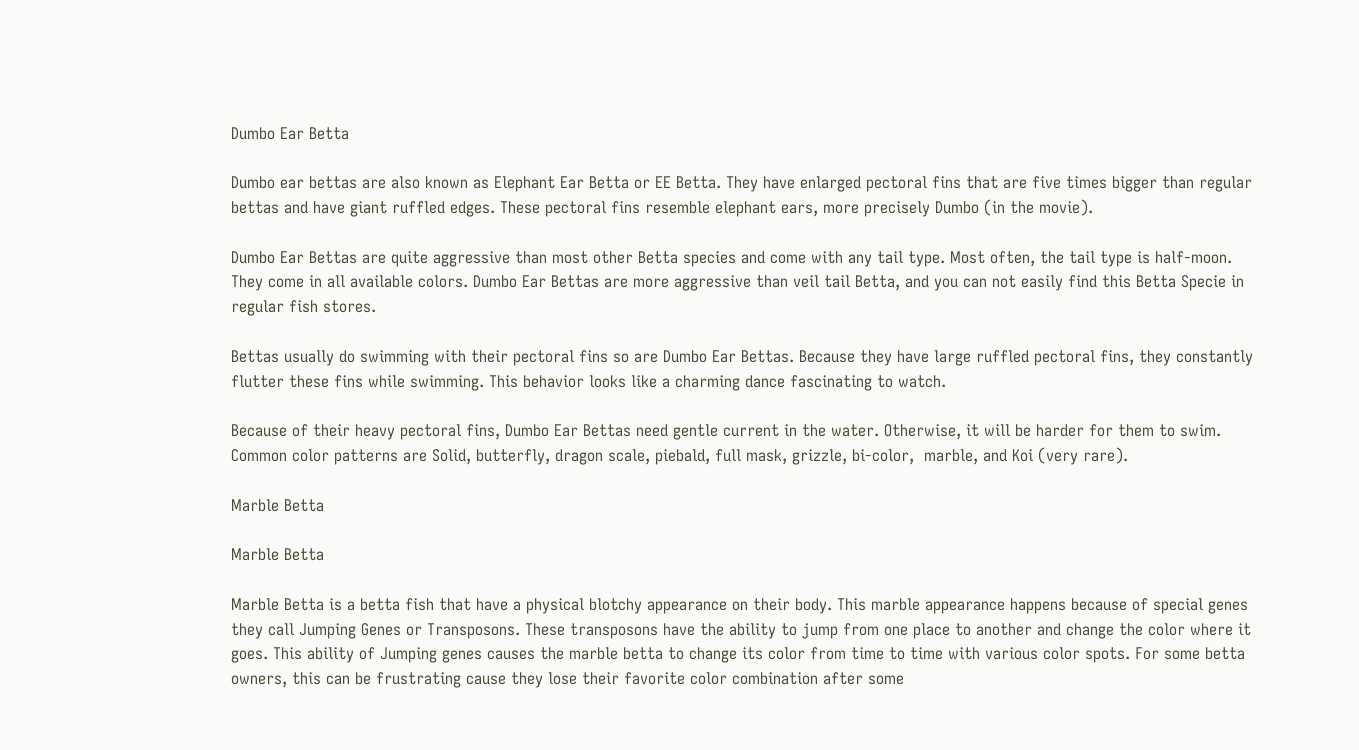Dumbo Ear Betta

Dumbo ear bettas are also known as Elephant Ear Betta or EE Betta. They have enlarged pectoral fins that are five times bigger than regular bettas and have giant ruffled edges. These pectoral fins resemble elephant ears, more precisely Dumbo (in the movie).

Dumbo Ear Bettas are quite aggressive than most other Betta species and come with any tail type. Most often, the tail type is half-moon. They come in all available colors. Dumbo Ear Bettas are more aggressive than veil tail Betta, and you can not easily find this Betta Specie in regular fish stores.

Bettas usually do swimming with their pectoral fins so are Dumbo Ear Bettas. Because they have large ruffled pectoral fins, they constantly flutter these fins while swimming. This behavior looks like a charming dance fascinating to watch.

Because of their heavy pectoral fins, Dumbo Ear Bettas need gentle current in the water. Otherwise, it will be harder for them to swim. Common color patterns are Solid, butterfly, dragon scale, piebald, full mask, grizzle, bi-color,  marble, and Koi (very rare).

Marble Betta

Marble Betta

Marble Betta is a betta fish that have a physical blotchy appearance on their body. This marble appearance happens because of special genes they call Jumping Genes or Transposons. These transposons have the ability to jump from one place to another and change the color where it goes. This ability of Jumping genes causes the marble betta to change its color from time to time with various color spots. For some betta owners, this can be frustrating cause they lose their favorite color combination after some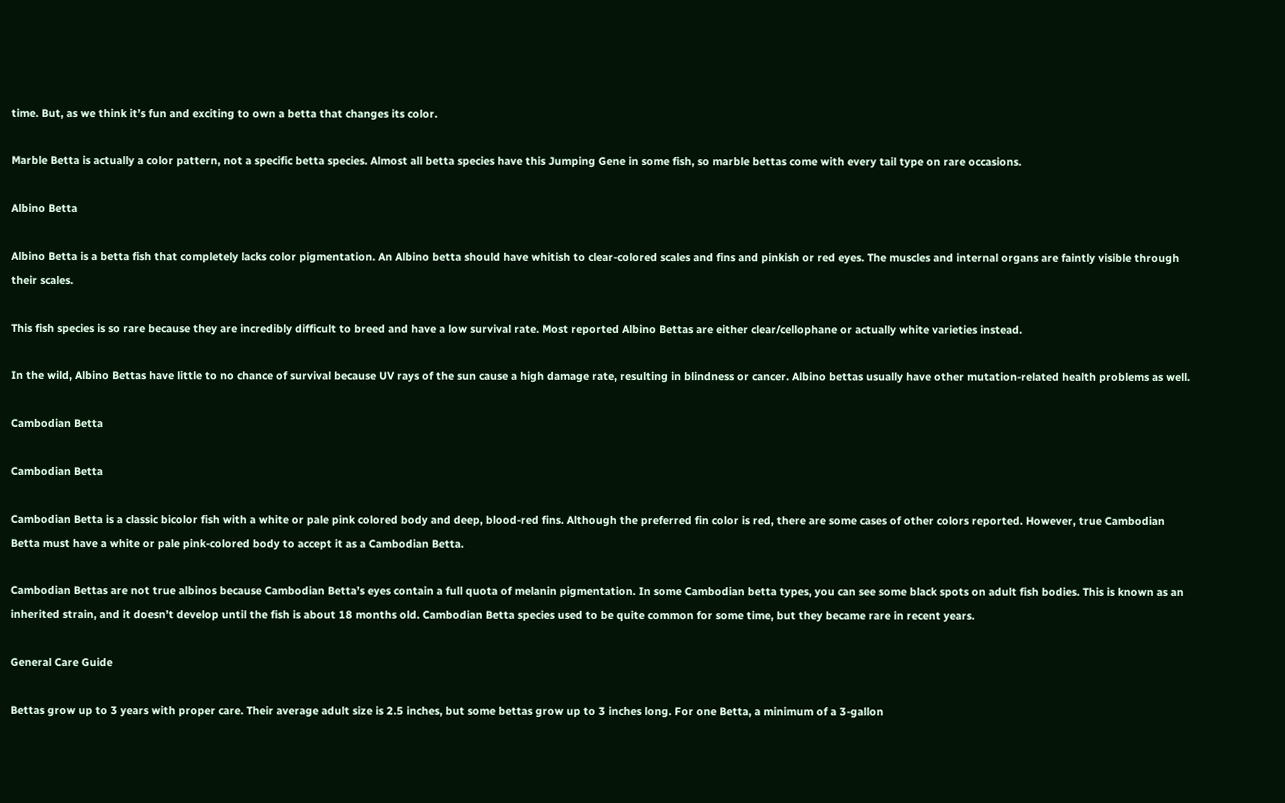time. But, as we think it’s fun and exciting to own a betta that changes its color.

Marble Betta is actually a color pattern, not a specific betta species. Almost all betta species have this Jumping Gene in some fish, so marble bettas come with every tail type on rare occasions.

Albino Betta

Albino Betta is a betta fish that completely lacks color pigmentation. An Albino betta should have whitish to clear-colored scales and fins and pinkish or red eyes. The muscles and internal organs are faintly visible through their scales.

This fish species is so rare because they are incredibly difficult to breed and have a low survival rate. Most reported Albino Bettas are either clear/cellophane or actually white varieties instead.

In the wild, Albino Bettas have little to no chance of survival because UV rays of the sun cause a high damage rate, resulting in blindness or cancer. Albino bettas usually have other mutation-related health problems as well.

Cambodian Betta

Cambodian Betta

Cambodian Betta is a classic bicolor fish with a white or pale pink colored body and deep, blood-red fins. Although the preferred fin color is red, there are some cases of other colors reported. However, true Cambodian Betta must have a white or pale pink-colored body to accept it as a Cambodian Betta.

Cambodian Bettas are not true albinos because Cambodian Betta’s eyes contain a full quota of melanin pigmentation. In some Cambodian betta types, you can see some black spots on adult fish bodies. This is known as an inherited strain, and it doesn’t develop until the fish is about 18 months old. Cambodian Betta species used to be quite common for some time, but they became rare in recent years.

General Care Guide

Bettas grow up to 3 years with proper care. Their average adult size is 2.5 inches, but some bettas grow up to 3 inches long. For one Betta, a minimum of a 3-gallon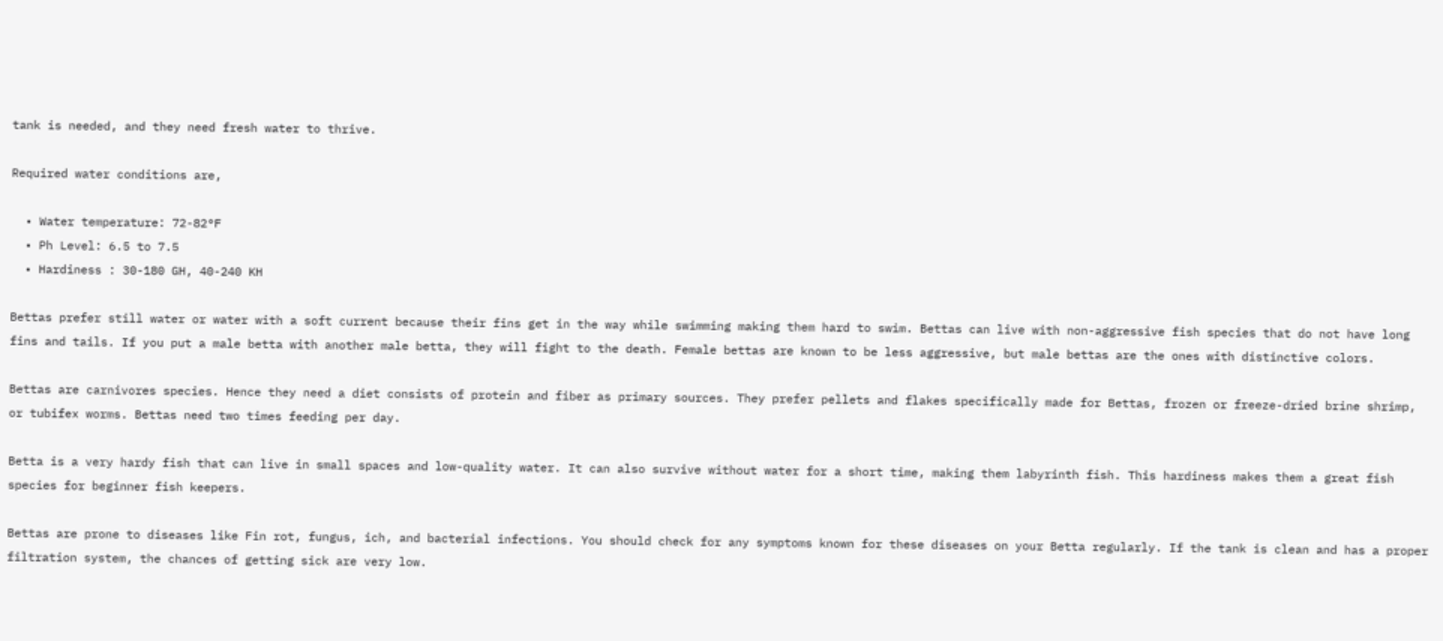tank is needed, and they need fresh water to thrive.

Required water conditions are,

  • Water temperature: 72-82°F
  • Ph Level: 6.5 to 7.5
  • Hardiness : 30-180 GH, 40-240 KH

Bettas prefer still water or water with a soft current because their fins get in the way while swimming making them hard to swim. Bettas can live with non-aggressive fish species that do not have long fins and tails. If you put a male betta with another male betta, they will fight to the death. Female bettas are known to be less aggressive, but male bettas are the ones with distinctive colors.

Bettas are carnivores species. Hence they need a diet consists of protein and fiber as primary sources. They prefer pellets and flakes specifically made for Bettas, frozen or freeze-dried brine shrimp, or tubifex worms. Bettas need two times feeding per day.

Betta is a very hardy fish that can live in small spaces and low-quality water. It can also survive without water for a short time, making them labyrinth fish. This hardiness makes them a great fish species for beginner fish keepers.

Bettas are prone to diseases like Fin rot, fungus, ich, and bacterial infections. You should check for any symptoms known for these diseases on your Betta regularly. If the tank is clean and has a proper filtration system, the chances of getting sick are very low.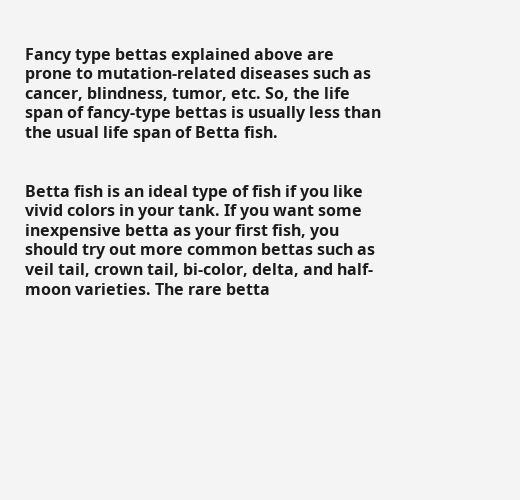Fancy type bettas explained above are prone to mutation-related diseases such as cancer, blindness, tumor, etc. So, the life span of fancy-type bettas is usually less than the usual life span of Betta fish.


Betta fish is an ideal type of fish if you like vivid colors in your tank. If you want some inexpensive betta as your first fish, you should try out more common bettas such as veil tail, crown tail, bi-color, delta, and half-moon varieties. The rare betta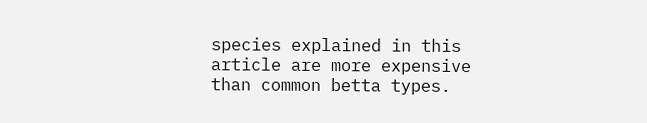species explained in this article are more expensive than common betta types.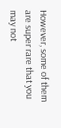However, some of them are super rare that you may not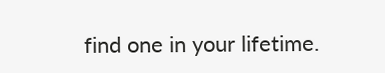find one in your lifetime.